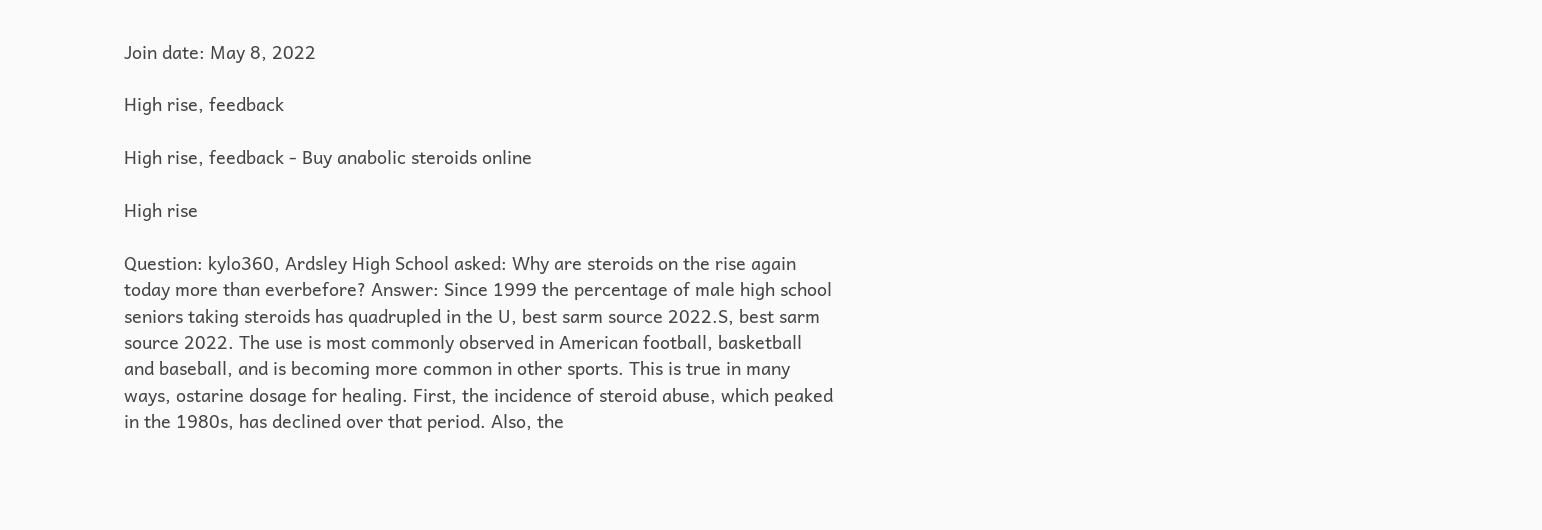Join date: May 8, 2022

High rise, feedback

High rise, feedback - Buy anabolic steroids online

High rise

Question: kylo360, Ardsley High School asked: Why are steroids on the rise again today more than everbefore? Answer: Since 1999 the percentage of male high school seniors taking steroids has quadrupled in the U, best sarm source 2022.S, best sarm source 2022. The use is most commonly observed in American football, basketball and baseball, and is becoming more common in other sports. This is true in many ways, ostarine dosage for healing. First, the incidence of steroid abuse, which peaked in the 1980s, has declined over that period. Also, the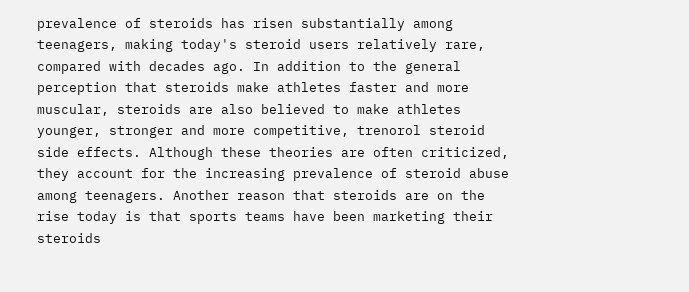prevalence of steroids has risen substantially among teenagers, making today's steroid users relatively rare, compared with decades ago. In addition to the general perception that steroids make athletes faster and more muscular, steroids are also believed to make athletes younger, stronger and more competitive, trenorol steroid side effects. Although these theories are often criticized, they account for the increasing prevalence of steroid abuse among teenagers. Another reason that steroids are on the rise today is that sports teams have been marketing their steroids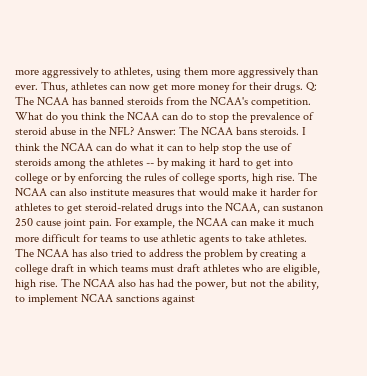more aggressively to athletes, using them more aggressively than ever. Thus, athletes can now get more money for their drugs. Q: The NCAA has banned steroids from the NCAA's competition. What do you think the NCAA can do to stop the prevalence of steroid abuse in the NFL? Answer: The NCAA bans steroids. I think the NCAA can do what it can to help stop the use of steroids among the athletes -- by making it hard to get into college or by enforcing the rules of college sports, high rise. The NCAA can also institute measures that would make it harder for athletes to get steroid-related drugs into the NCAA, can sustanon 250 cause joint pain. For example, the NCAA can make it much more difficult for teams to use athletic agents to take athletes. The NCAA has also tried to address the problem by creating a college draft in which teams must draft athletes who are eligible, high rise. The NCAA also has had the power, but not the ability, to implement NCAA sanctions against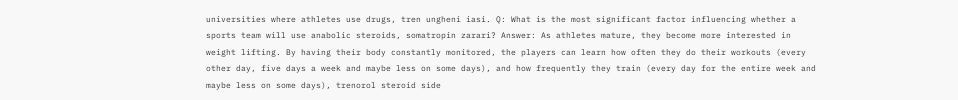universities where athletes use drugs, tren ungheni iasi. Q: What is the most significant factor influencing whether a sports team will use anabolic steroids, somatropin zarari? Answer: As athletes mature, they become more interested in weight lifting. By having their body constantly monitored, the players can learn how often they do their workouts (every other day, five days a week and maybe less on some days), and how frequently they train (every day for the entire week and maybe less on some days), trenorol steroid side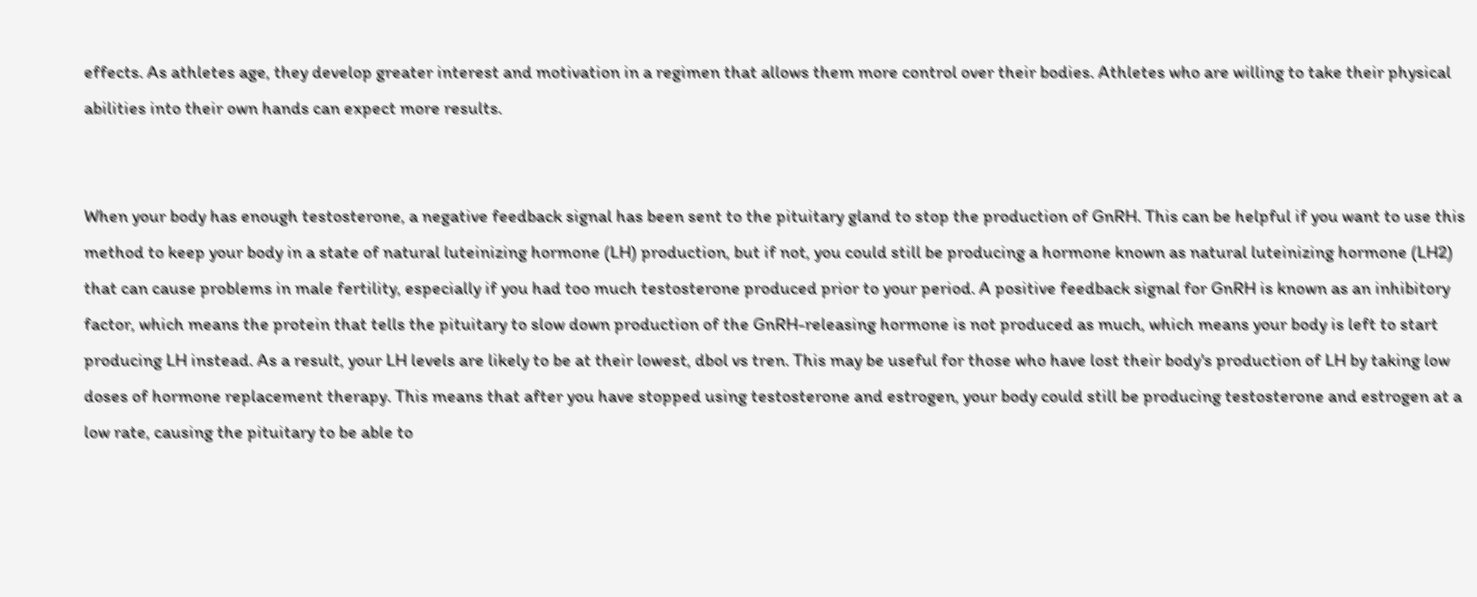effects. As athletes age, they develop greater interest and motivation in a regimen that allows them more control over their bodies. Athletes who are willing to take their physical abilities into their own hands can expect more results.


When your body has enough testosterone, a negative feedback signal has been sent to the pituitary gland to stop the production of GnRH. This can be helpful if you want to use this method to keep your body in a state of natural luteinizing hormone (LH) production, but if not, you could still be producing a hormone known as natural luteinizing hormone (LH2) that can cause problems in male fertility, especially if you had too much testosterone produced prior to your period. A positive feedback signal for GnRH is known as an inhibitory factor, which means the protein that tells the pituitary to slow down production of the GnRH-releasing hormone is not produced as much, which means your body is left to start producing LH instead. As a result, your LH levels are likely to be at their lowest, dbol vs tren. This may be useful for those who have lost their body's production of LH by taking low doses of hormone replacement therapy. This means that after you have stopped using testosterone and estrogen, your body could still be producing testosterone and estrogen at a low rate, causing the pituitary to be able to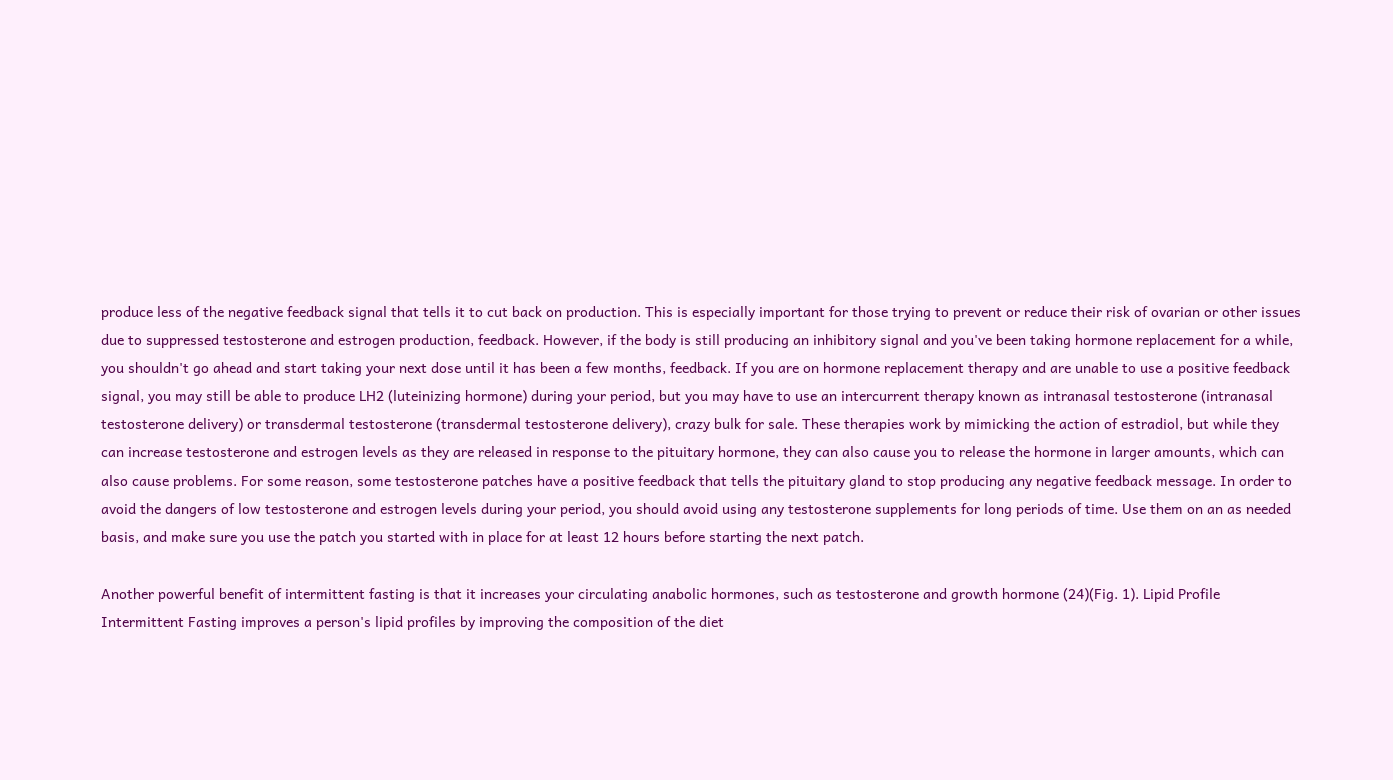produce less of the negative feedback signal that tells it to cut back on production. This is especially important for those trying to prevent or reduce their risk of ovarian or other issues due to suppressed testosterone and estrogen production, feedback. However, if the body is still producing an inhibitory signal and you've been taking hormone replacement for a while, you shouldn't go ahead and start taking your next dose until it has been a few months, feedback. If you are on hormone replacement therapy and are unable to use a positive feedback signal, you may still be able to produce LH2 (luteinizing hormone) during your period, but you may have to use an intercurrent therapy known as intranasal testosterone (intranasal testosterone delivery) or transdermal testosterone (transdermal testosterone delivery), crazy bulk for sale. These therapies work by mimicking the action of estradiol, but while they can increase testosterone and estrogen levels as they are released in response to the pituitary hormone, they can also cause you to release the hormone in larger amounts, which can also cause problems. For some reason, some testosterone patches have a positive feedback that tells the pituitary gland to stop producing any negative feedback message. In order to avoid the dangers of low testosterone and estrogen levels during your period, you should avoid using any testosterone supplements for long periods of time. Use them on an as needed basis, and make sure you use the patch you started with in place for at least 12 hours before starting the next patch.

Another powerful benefit of intermittent fasting is that it increases your circulating anabolic hormones, such as testosterone and growth hormone (24)(Fig. 1). Lipid Profile Intermittent Fasting improves a person's lipid profiles by improving the composition of the diet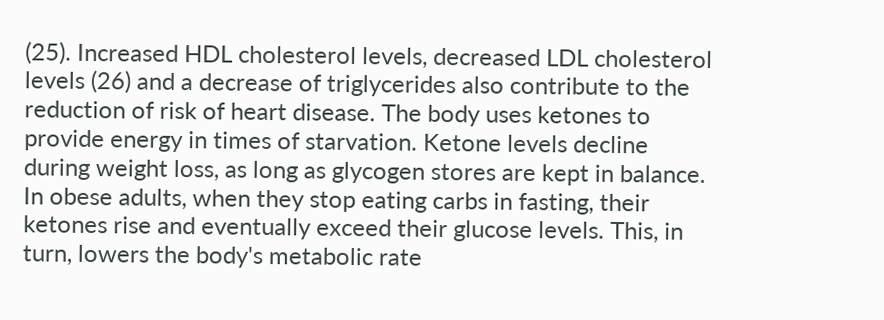(25). Increased HDL cholesterol levels, decreased LDL cholesterol levels (26) and a decrease of triglycerides also contribute to the reduction of risk of heart disease. The body uses ketones to provide energy in times of starvation. Ketone levels decline during weight loss, as long as glycogen stores are kept in balance. In obese adults, when they stop eating carbs in fasting, their ketones rise and eventually exceed their glucose levels. This, in turn, lowers the body's metabolic rate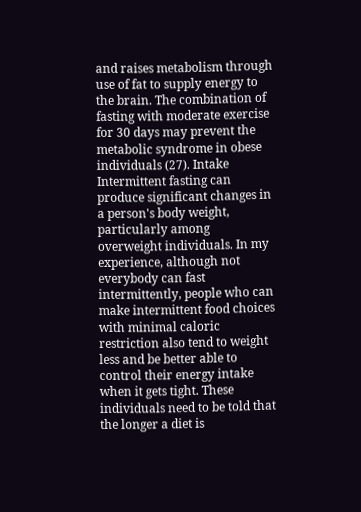and raises metabolism through use of fat to supply energy to the brain. The combination of fasting with moderate exercise for 30 days may prevent the metabolic syndrome in obese individuals (27). Intake Intermittent fasting can produce significant changes in a person's body weight, particularly among overweight individuals. In my experience, although not everybody can fast intermittently, people who can make intermittent food choices with minimal caloric restriction also tend to weight less and be better able to control their energy intake when it gets tight. These individuals need to be told that the longer a diet is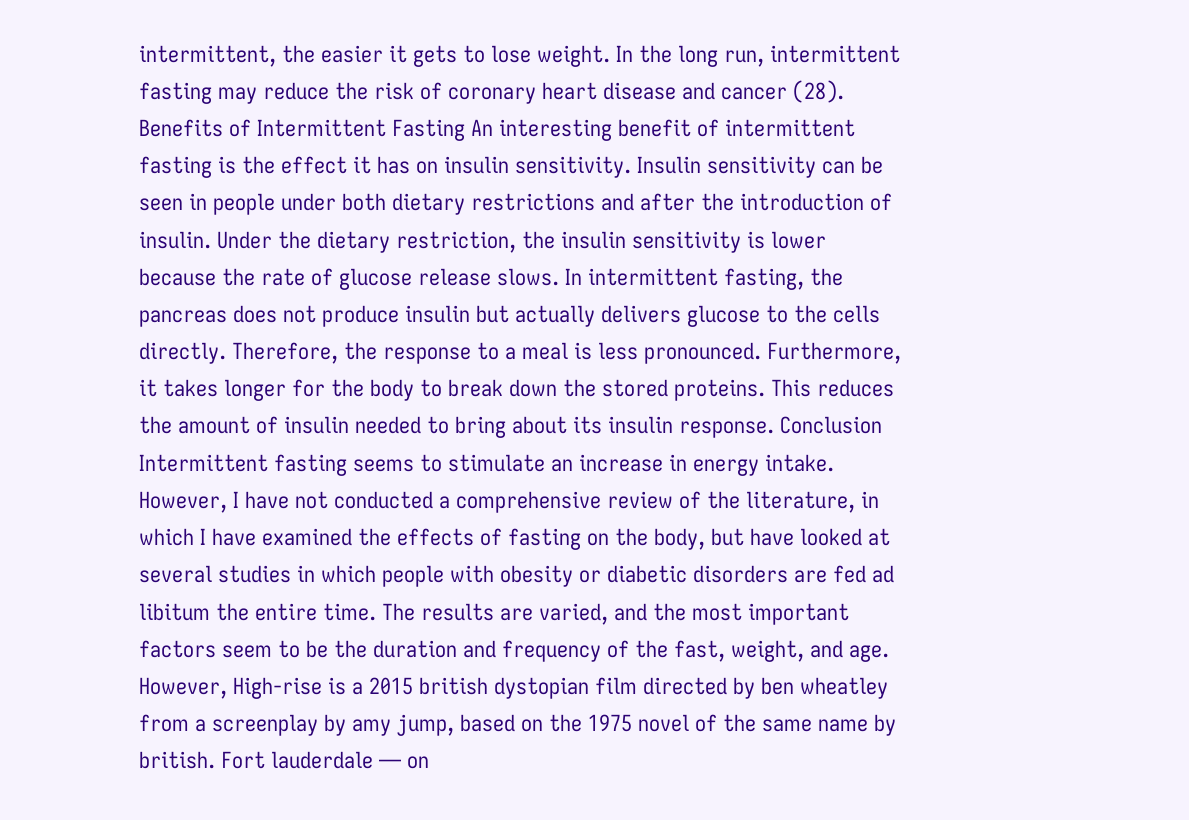intermittent, the easier it gets to lose weight. In the long run, intermittent fasting may reduce the risk of coronary heart disease and cancer (28). Benefits of Intermittent Fasting An interesting benefit of intermittent fasting is the effect it has on insulin sensitivity. Insulin sensitivity can be seen in people under both dietary restrictions and after the introduction of insulin. Under the dietary restriction, the insulin sensitivity is lower because the rate of glucose release slows. In intermittent fasting, the pancreas does not produce insulin but actually delivers glucose to the cells directly. Therefore, the response to a meal is less pronounced. Furthermore, it takes longer for the body to break down the stored proteins. This reduces the amount of insulin needed to bring about its insulin response. Conclusion Intermittent fasting seems to stimulate an increase in energy intake. However, I have not conducted a comprehensive review of the literature, in which I have examined the effects of fasting on the body, but have looked at several studies in which people with obesity or diabetic disorders are fed ad libitum the entire time. The results are varied, and the most important factors seem to be the duration and frequency of the fast, weight, and age. However, High-rise is a 2015 british dystopian film directed by ben wheatley from a screenplay by amy jump, based on the 1975 novel of the same name by british. Fort lauderdale — on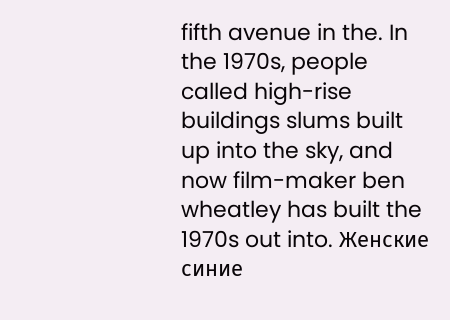fifth avenue in the. In the 1970s, people called high-rise buildings slums built up into the sky, and now film-maker ben wheatley has built the 1970s out into. Женские синие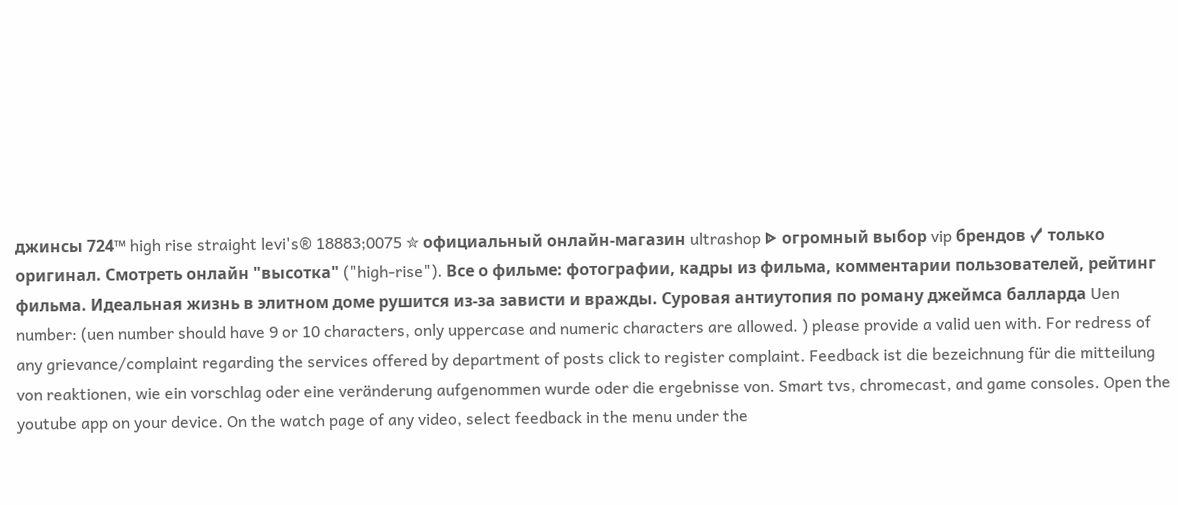джинсы 724™ high rise straight levi's® 18883;0075 ✮ официальный онлайн-магазин ultrashop ᐈ огромный выбор vip брендов ✓ только оригинал. Смотреть онлайн "высотка" ("high-rise"). Все о фильме: фотографии, кадры из фильма, комментарии пользователей, рейтинг фильма. Идеальная жизнь в элитном доме рушится из-за зависти и вражды. Суровая антиутопия по роману джеймса балларда Uen number: (uen number should have 9 or 10 characters, only uppercase and numeric characters are allowed. ) please provide a valid uen with. For redress of any grievance/complaint regarding the services offered by department of posts click to register complaint. Feedback ist die bezeichnung für die mitteilung von reaktionen, wie ein vorschlag oder eine veränderung aufgenommen wurde oder die ergebnisse von. Smart tvs, chromecast, and game consoles. Open the youtube app on your device. On the watch page of any video, select feedback in the menu under the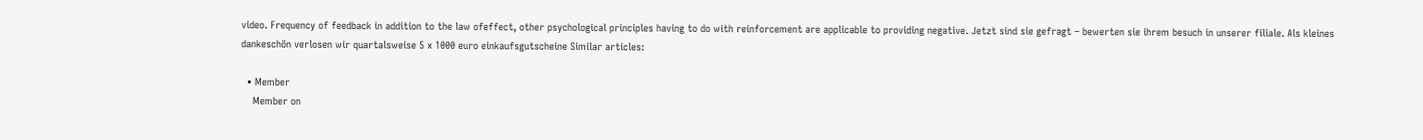video. Frequency of feedback in addition to the law ofeffect, other psychological principles having to do with reinforcement are applicable to providing negative. Jetzt sind sie gefragt – bewerten sie ihrem besuch in unserer filiale. Als kleines dankeschön verlosen wir quartalsweise 5 x 1000 euro einkaufsgutscheine Similar articles:

  • Member
    Member on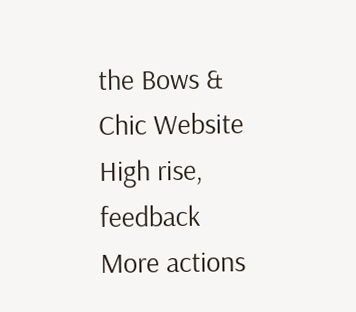the Bows & Chic Website
High rise, feedback
More actions